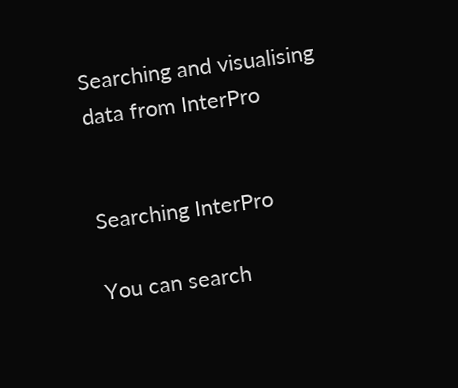Searching and visualising data from InterPro


Searching InterPro

You can search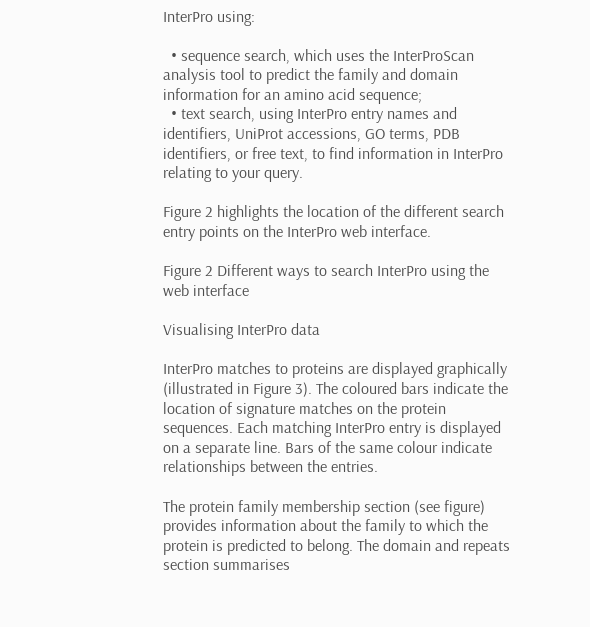InterPro using:

  • sequence search, which uses the InterProScan analysis tool to predict the family and domain information for an amino acid sequence;
  • text search, using InterPro entry names and identifiers, UniProt accessions, GO terms, PDB identifiers, or free text, to find information in InterPro relating to your query.

Figure 2 highlights the location of the different search entry points on the InterPro web interface.

Figure 2 Different ways to search InterPro using the web interface

Visualising InterPro data

InterPro matches to proteins are displayed graphically (illustrated in Figure 3). The coloured bars indicate the location of signature matches on the protein sequences. Each matching InterPro entry is displayed on a separate line. Bars of the same colour indicate relationships between the entries.

The protein family membership section (see figure) provides information about the family to which the protein is predicted to belong. The domain and repeats section summarises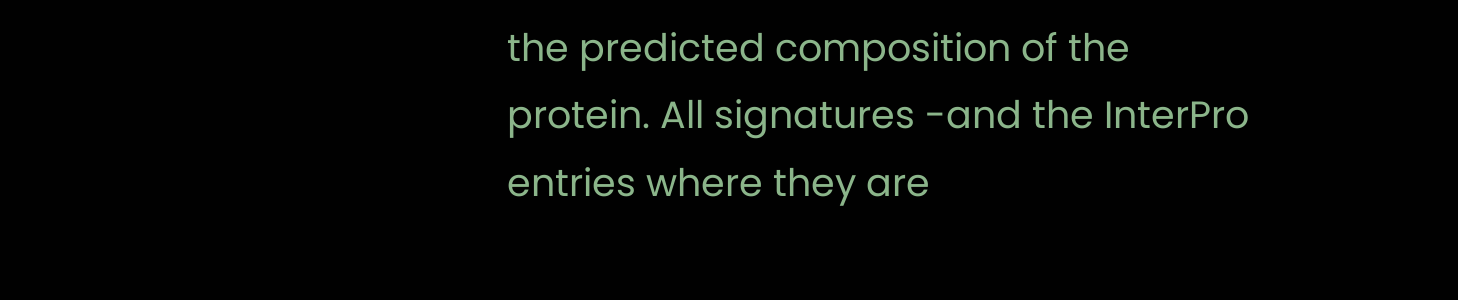the predicted composition of the protein. All signatures -and the InterPro entries where they are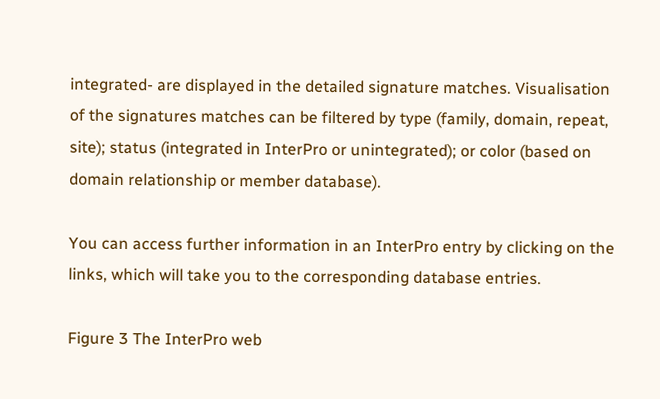integrated- are displayed in the detailed signature matches. Visualisation of the signatures matches can be filtered by type (family, domain, repeat, site); status (integrated in InterPro or unintegrated); or color (based on domain relationship or member database).

You can access further information in an InterPro entry by clicking on the links, which will take you to the corresponding database entries.

Figure 3 The InterPro web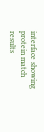interface showing protein match results